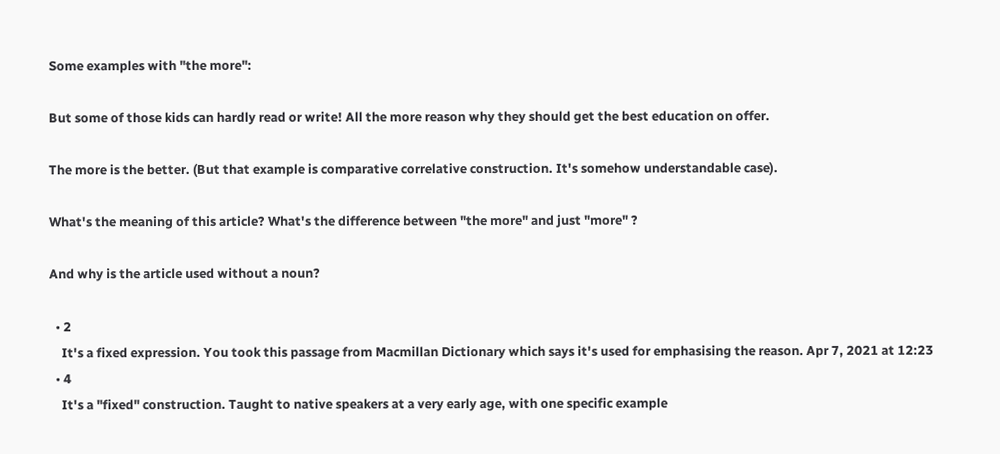Some examples with "the more":

But some of those kids can hardly read or write! All the more reason why they should get the best education on offer.

The more is the better. (But that example is comparative correlative construction. It's somehow understandable case).

What's the meaning of this article? What's the difference between "the more" and just "more" ?

And why is the article used without a noun?

  • 2
    It's a fixed expression. You took this passage from Macmillan Dictionary which says it's used for emphasising the reason. Apr 7, 2021 at 12:23
  • 4
    It's a "fixed" construction. Taught to native speakers at a very early age, with one specific example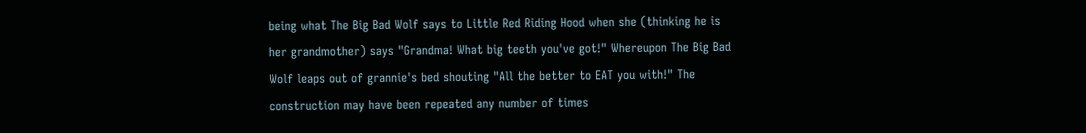being what The Big Bad Wolf says to Little Red Riding Hood when she (thinking he is her grandmother) says "Grandma! What big teeth you've got!" Whereupon The Big Bad Wolf leaps out of grannie's bed shouting "All the better to EAT you with!" The construction may have been repeated any number of times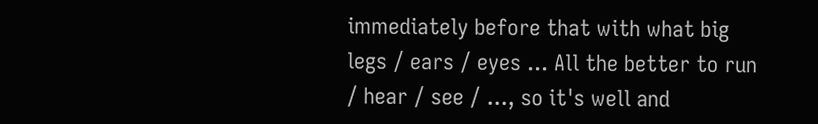immediately before that with what big legs / ears / eyes ... All the better to run / hear / see / ..., so it's well and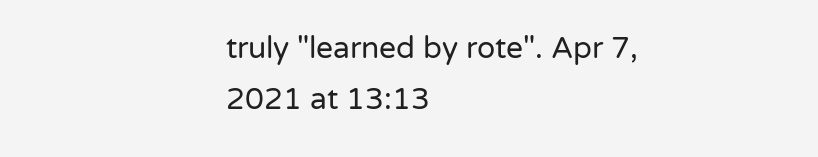truly "learned by rote". Apr 7, 2021 at 13:13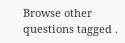Browse other questions tagged .